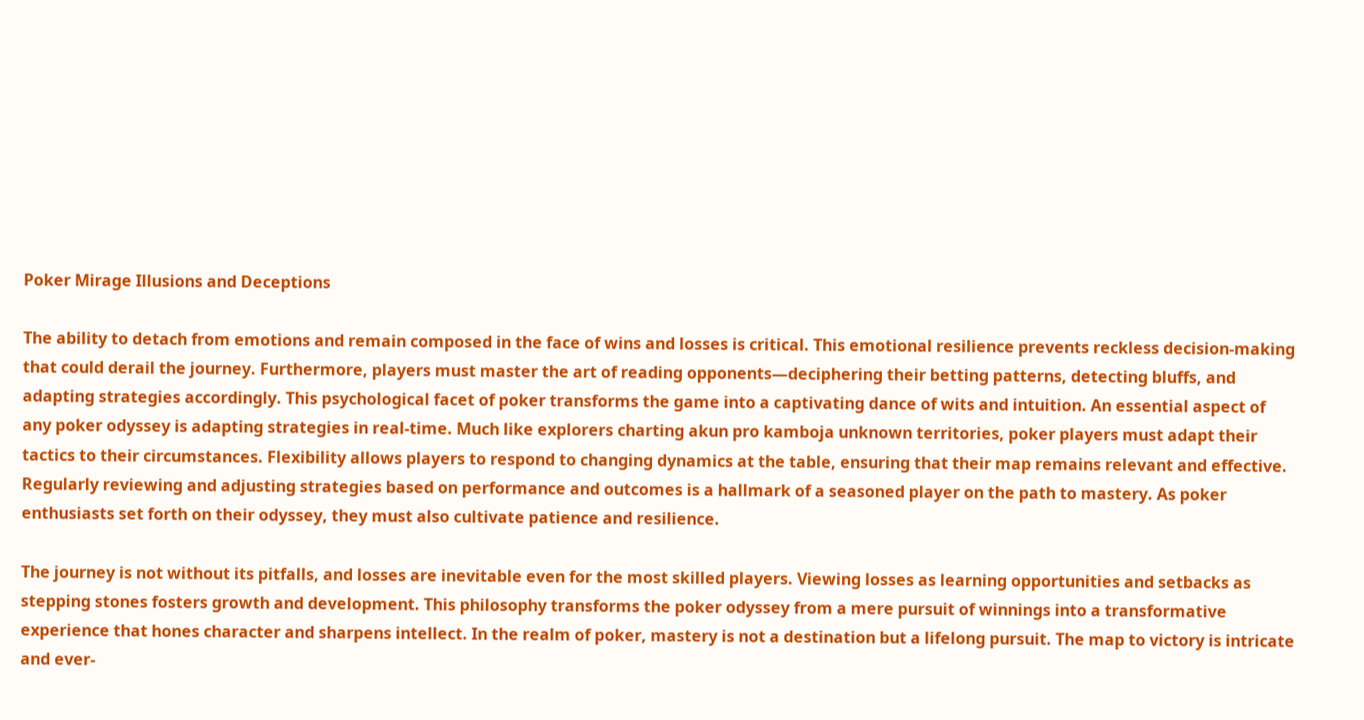Poker Mirage Illusions and Deceptions

The ability to detach from emotions and remain composed in the face of wins and losses is critical. This emotional resilience prevents reckless decision-making that could derail the journey. Furthermore, players must master the art of reading opponents—deciphering their betting patterns, detecting bluffs, and adapting strategies accordingly. This psychological facet of poker transforms the game into a captivating dance of wits and intuition. An essential aspect of any poker odyssey is adapting strategies in real-time. Much like explorers charting akun pro kamboja unknown territories, poker players must adapt their tactics to their circumstances. Flexibility allows players to respond to changing dynamics at the table, ensuring that their map remains relevant and effective. Regularly reviewing and adjusting strategies based on performance and outcomes is a hallmark of a seasoned player on the path to mastery. As poker enthusiasts set forth on their odyssey, they must also cultivate patience and resilience.

The journey is not without its pitfalls, and losses are inevitable even for the most skilled players. Viewing losses as learning opportunities and setbacks as stepping stones fosters growth and development. This philosophy transforms the poker odyssey from a mere pursuit of winnings into a transformative experience that hones character and sharpens intellect. In the realm of poker, mastery is not a destination but a lifelong pursuit. The map to victory is intricate and ever-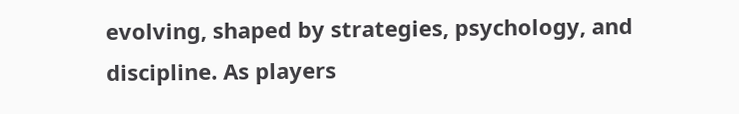evolving, shaped by strategies, psychology, and discipline. As players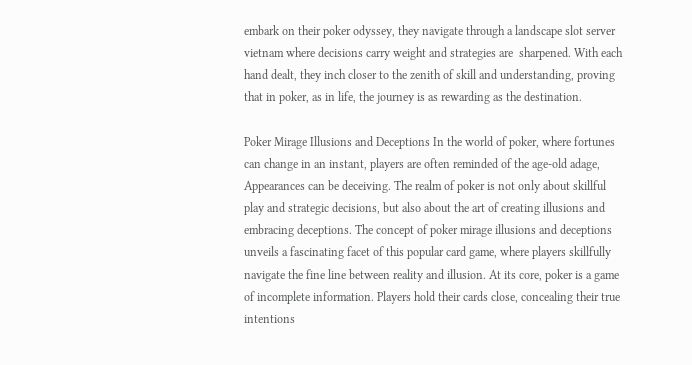embark on their poker odyssey, they navigate through a landscape slot server vietnam where decisions carry weight and strategies are  sharpened. With each hand dealt, they inch closer to the zenith of skill and understanding, proving that in poker, as in life, the journey is as rewarding as the destination.

Poker Mirage Illusions and Deceptions In the world of poker, where fortunes can change in an instant, players are often reminded of the age-old adage, Appearances can be deceiving. The realm of poker is not only about skillful play and strategic decisions, but also about the art of creating illusions and embracing deceptions. The concept of poker mirage illusions and deceptions unveils a fascinating facet of this popular card game, where players skillfully navigate the fine line between reality and illusion. At its core, poker is a game of incomplete information. Players hold their cards close, concealing their true intentions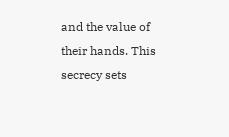and the value of their hands. This secrecy sets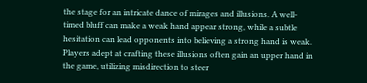the stage for an intricate dance of mirages and illusions. A well-timed bluff can make a weak hand appear strong, while a subtle hesitation can lead opponents into believing a strong hand is weak. Players adept at crafting these illusions often gain an upper hand in the game, utilizing misdirection to steer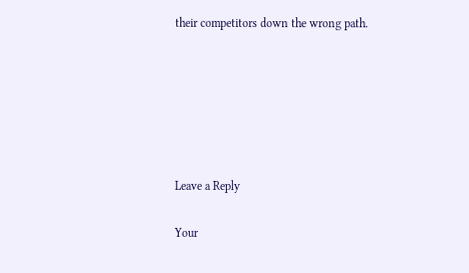their competitors down the wrong path.






Leave a Reply

Your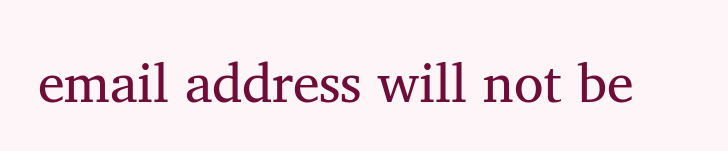email address will not be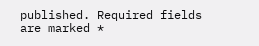published. Required fields are marked *